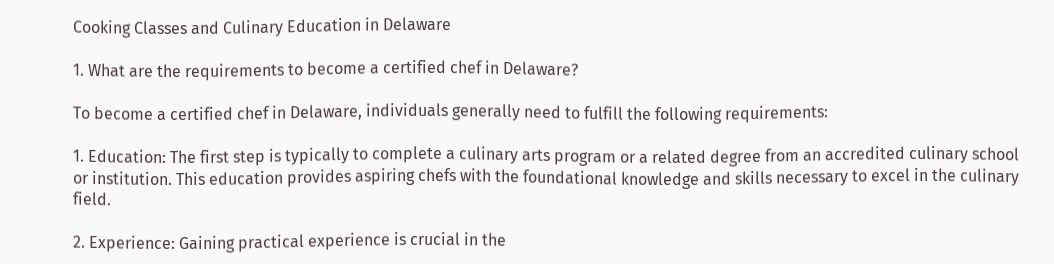Cooking Classes and Culinary Education in Delaware

1. What are the requirements to become a certified chef in Delaware?

To become a certified chef in Delaware, individuals generally need to fulfill the following requirements:

1. Education: The first step is typically to complete a culinary arts program or a related degree from an accredited culinary school or institution. This education provides aspiring chefs with the foundational knowledge and skills necessary to excel in the culinary field.

2. Experience: Gaining practical experience is crucial in the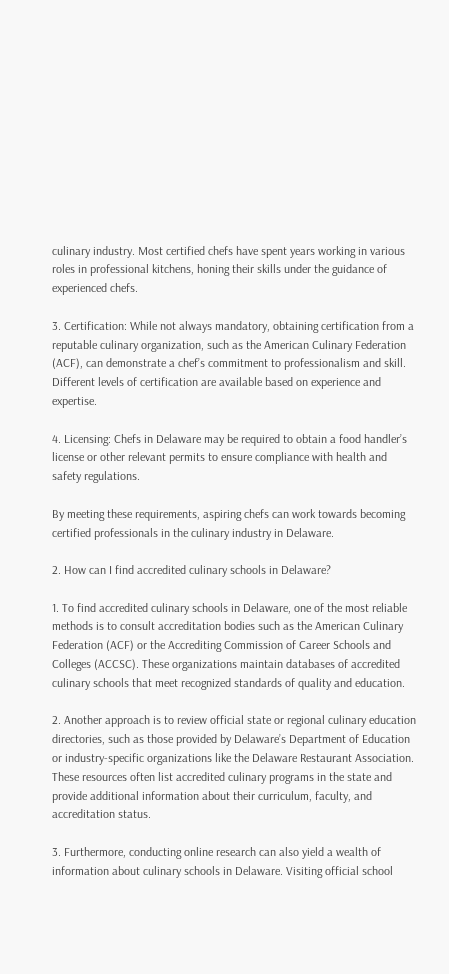culinary industry. Most certified chefs have spent years working in various roles in professional kitchens, honing their skills under the guidance of experienced chefs.

3. Certification: While not always mandatory, obtaining certification from a reputable culinary organization, such as the American Culinary Federation (ACF), can demonstrate a chef’s commitment to professionalism and skill. Different levels of certification are available based on experience and expertise.

4. Licensing: Chefs in Delaware may be required to obtain a food handler’s license or other relevant permits to ensure compliance with health and safety regulations.

By meeting these requirements, aspiring chefs can work towards becoming certified professionals in the culinary industry in Delaware.

2. How can I find accredited culinary schools in Delaware?

1. To find accredited culinary schools in Delaware, one of the most reliable methods is to consult accreditation bodies such as the American Culinary Federation (ACF) or the Accrediting Commission of Career Schools and Colleges (ACCSC). These organizations maintain databases of accredited culinary schools that meet recognized standards of quality and education.

2. Another approach is to review official state or regional culinary education directories, such as those provided by Delaware’s Department of Education or industry-specific organizations like the Delaware Restaurant Association. These resources often list accredited culinary programs in the state and provide additional information about their curriculum, faculty, and accreditation status.

3. Furthermore, conducting online research can also yield a wealth of information about culinary schools in Delaware. Visiting official school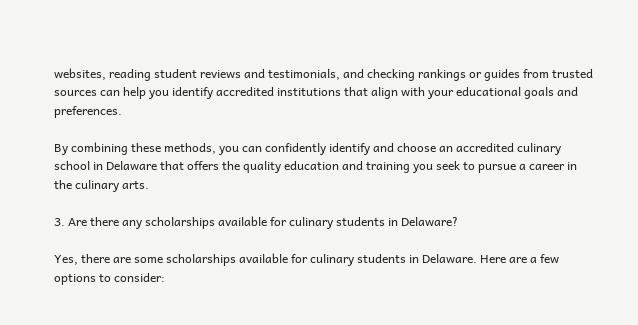websites, reading student reviews and testimonials, and checking rankings or guides from trusted sources can help you identify accredited institutions that align with your educational goals and preferences.

By combining these methods, you can confidently identify and choose an accredited culinary school in Delaware that offers the quality education and training you seek to pursue a career in the culinary arts.

3. Are there any scholarships available for culinary students in Delaware?

Yes, there are some scholarships available for culinary students in Delaware. Here are a few options to consider: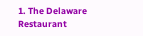1. The Delaware Restaurant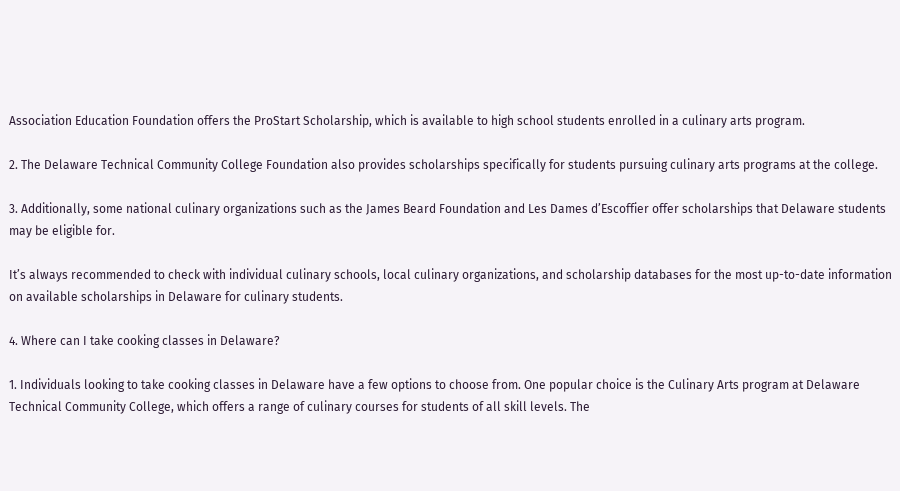Association Education Foundation offers the ProStart Scholarship, which is available to high school students enrolled in a culinary arts program.

2. The Delaware Technical Community College Foundation also provides scholarships specifically for students pursuing culinary arts programs at the college.

3. Additionally, some national culinary organizations such as the James Beard Foundation and Les Dames d’Escoffier offer scholarships that Delaware students may be eligible for.

It’s always recommended to check with individual culinary schools, local culinary organizations, and scholarship databases for the most up-to-date information on available scholarships in Delaware for culinary students.

4. Where can I take cooking classes in Delaware?

1. Individuals looking to take cooking classes in Delaware have a few options to choose from. One popular choice is the Culinary Arts program at Delaware Technical Community College, which offers a range of culinary courses for students of all skill levels. The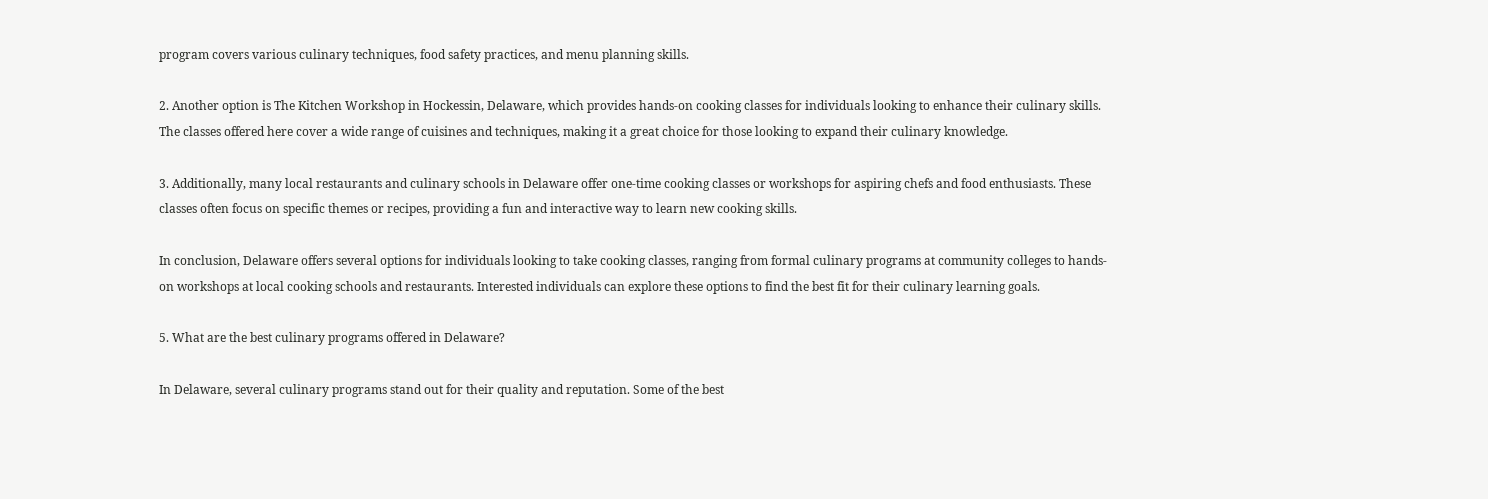program covers various culinary techniques, food safety practices, and menu planning skills.

2. Another option is The Kitchen Workshop in Hockessin, Delaware, which provides hands-on cooking classes for individuals looking to enhance their culinary skills. The classes offered here cover a wide range of cuisines and techniques, making it a great choice for those looking to expand their culinary knowledge.

3. Additionally, many local restaurants and culinary schools in Delaware offer one-time cooking classes or workshops for aspiring chefs and food enthusiasts. These classes often focus on specific themes or recipes, providing a fun and interactive way to learn new cooking skills.

In conclusion, Delaware offers several options for individuals looking to take cooking classes, ranging from formal culinary programs at community colleges to hands-on workshops at local cooking schools and restaurants. Interested individuals can explore these options to find the best fit for their culinary learning goals.

5. What are the best culinary programs offered in Delaware?

In Delaware, several culinary programs stand out for their quality and reputation. Some of the best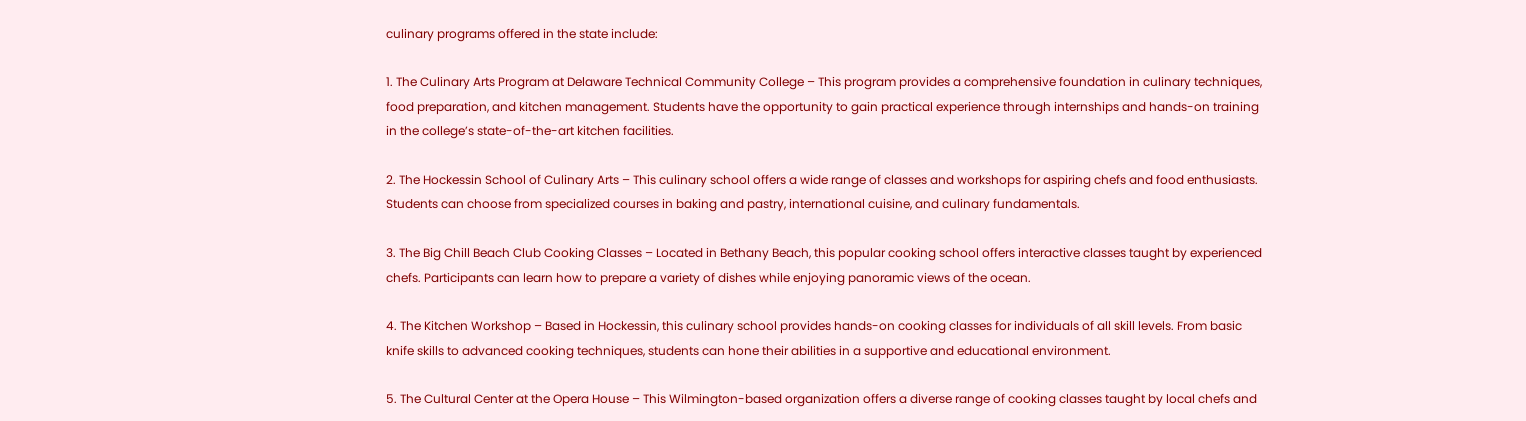culinary programs offered in the state include:

1. The Culinary Arts Program at Delaware Technical Community College – This program provides a comprehensive foundation in culinary techniques, food preparation, and kitchen management. Students have the opportunity to gain practical experience through internships and hands-on training in the college’s state-of-the-art kitchen facilities.

2. The Hockessin School of Culinary Arts – This culinary school offers a wide range of classes and workshops for aspiring chefs and food enthusiasts. Students can choose from specialized courses in baking and pastry, international cuisine, and culinary fundamentals.

3. The Big Chill Beach Club Cooking Classes – Located in Bethany Beach, this popular cooking school offers interactive classes taught by experienced chefs. Participants can learn how to prepare a variety of dishes while enjoying panoramic views of the ocean.

4. The Kitchen Workshop – Based in Hockessin, this culinary school provides hands-on cooking classes for individuals of all skill levels. From basic knife skills to advanced cooking techniques, students can hone their abilities in a supportive and educational environment.

5. The Cultural Center at the Opera House – This Wilmington-based organization offers a diverse range of cooking classes taught by local chefs and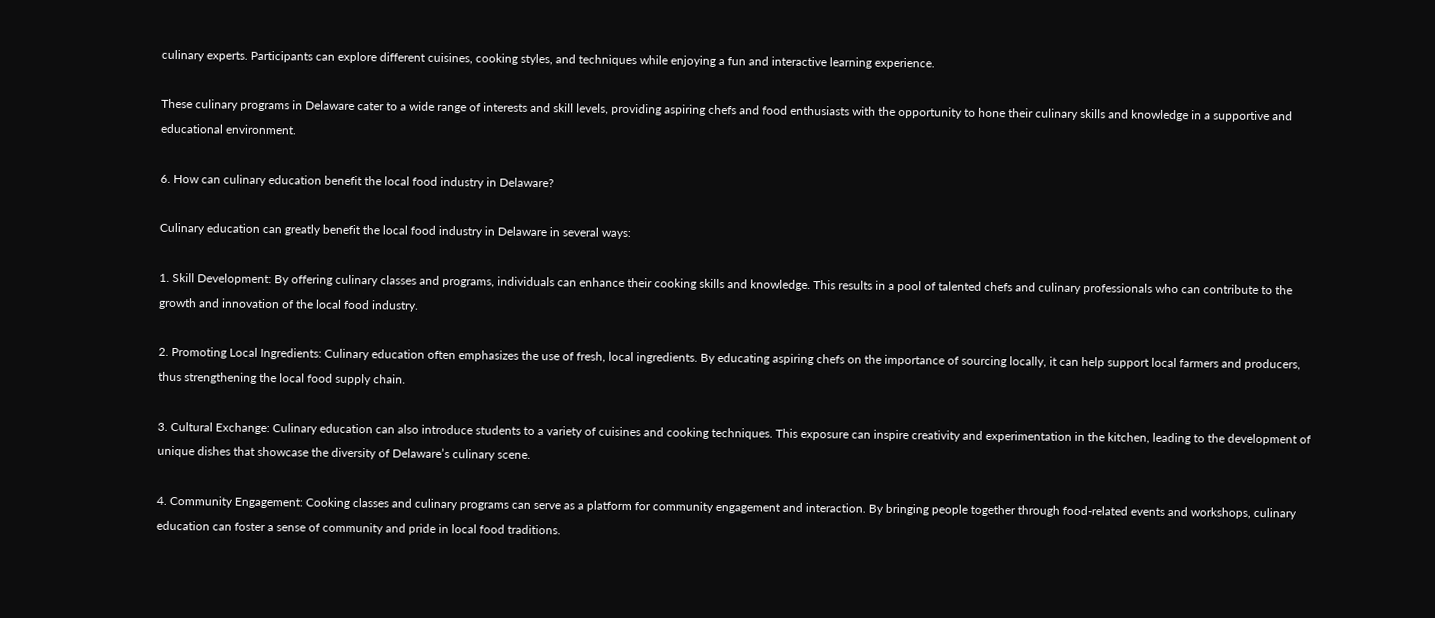culinary experts. Participants can explore different cuisines, cooking styles, and techniques while enjoying a fun and interactive learning experience.

These culinary programs in Delaware cater to a wide range of interests and skill levels, providing aspiring chefs and food enthusiasts with the opportunity to hone their culinary skills and knowledge in a supportive and educational environment.

6. How can culinary education benefit the local food industry in Delaware?

Culinary education can greatly benefit the local food industry in Delaware in several ways:

1. Skill Development: By offering culinary classes and programs, individuals can enhance their cooking skills and knowledge. This results in a pool of talented chefs and culinary professionals who can contribute to the growth and innovation of the local food industry.

2. Promoting Local Ingredients: Culinary education often emphasizes the use of fresh, local ingredients. By educating aspiring chefs on the importance of sourcing locally, it can help support local farmers and producers, thus strengthening the local food supply chain.

3. Cultural Exchange: Culinary education can also introduce students to a variety of cuisines and cooking techniques. This exposure can inspire creativity and experimentation in the kitchen, leading to the development of unique dishes that showcase the diversity of Delaware’s culinary scene.

4. Community Engagement: Cooking classes and culinary programs can serve as a platform for community engagement and interaction. By bringing people together through food-related events and workshops, culinary education can foster a sense of community and pride in local food traditions.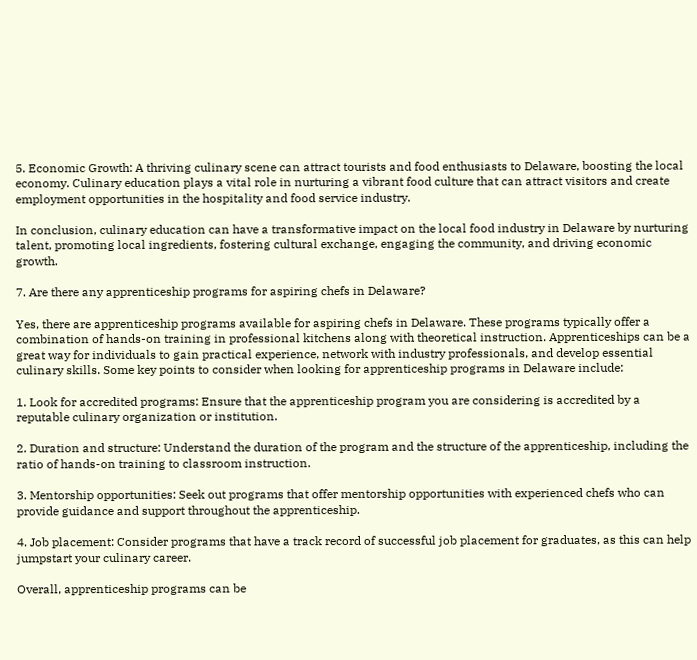5. Economic Growth: A thriving culinary scene can attract tourists and food enthusiasts to Delaware, boosting the local economy. Culinary education plays a vital role in nurturing a vibrant food culture that can attract visitors and create employment opportunities in the hospitality and food service industry.

In conclusion, culinary education can have a transformative impact on the local food industry in Delaware by nurturing talent, promoting local ingredients, fostering cultural exchange, engaging the community, and driving economic growth.

7. Are there any apprenticeship programs for aspiring chefs in Delaware?

Yes, there are apprenticeship programs available for aspiring chefs in Delaware. These programs typically offer a combination of hands-on training in professional kitchens along with theoretical instruction. Apprenticeships can be a great way for individuals to gain practical experience, network with industry professionals, and develop essential culinary skills. Some key points to consider when looking for apprenticeship programs in Delaware include:

1. Look for accredited programs: Ensure that the apprenticeship program you are considering is accredited by a reputable culinary organization or institution.

2. Duration and structure: Understand the duration of the program and the structure of the apprenticeship, including the ratio of hands-on training to classroom instruction.

3. Mentorship opportunities: Seek out programs that offer mentorship opportunities with experienced chefs who can provide guidance and support throughout the apprenticeship.

4. Job placement: Consider programs that have a track record of successful job placement for graduates, as this can help jumpstart your culinary career.

Overall, apprenticeship programs can be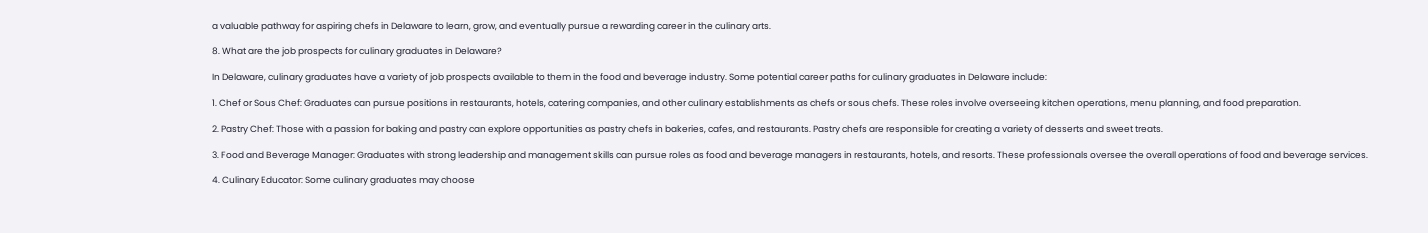a valuable pathway for aspiring chefs in Delaware to learn, grow, and eventually pursue a rewarding career in the culinary arts.

8. What are the job prospects for culinary graduates in Delaware?

In Delaware, culinary graduates have a variety of job prospects available to them in the food and beverage industry. Some potential career paths for culinary graduates in Delaware include:

1. Chef or Sous Chef: Graduates can pursue positions in restaurants, hotels, catering companies, and other culinary establishments as chefs or sous chefs. These roles involve overseeing kitchen operations, menu planning, and food preparation.

2. Pastry Chef: Those with a passion for baking and pastry can explore opportunities as pastry chefs in bakeries, cafes, and restaurants. Pastry chefs are responsible for creating a variety of desserts and sweet treats.

3. Food and Beverage Manager: Graduates with strong leadership and management skills can pursue roles as food and beverage managers in restaurants, hotels, and resorts. These professionals oversee the overall operations of food and beverage services.

4. Culinary Educator: Some culinary graduates may choose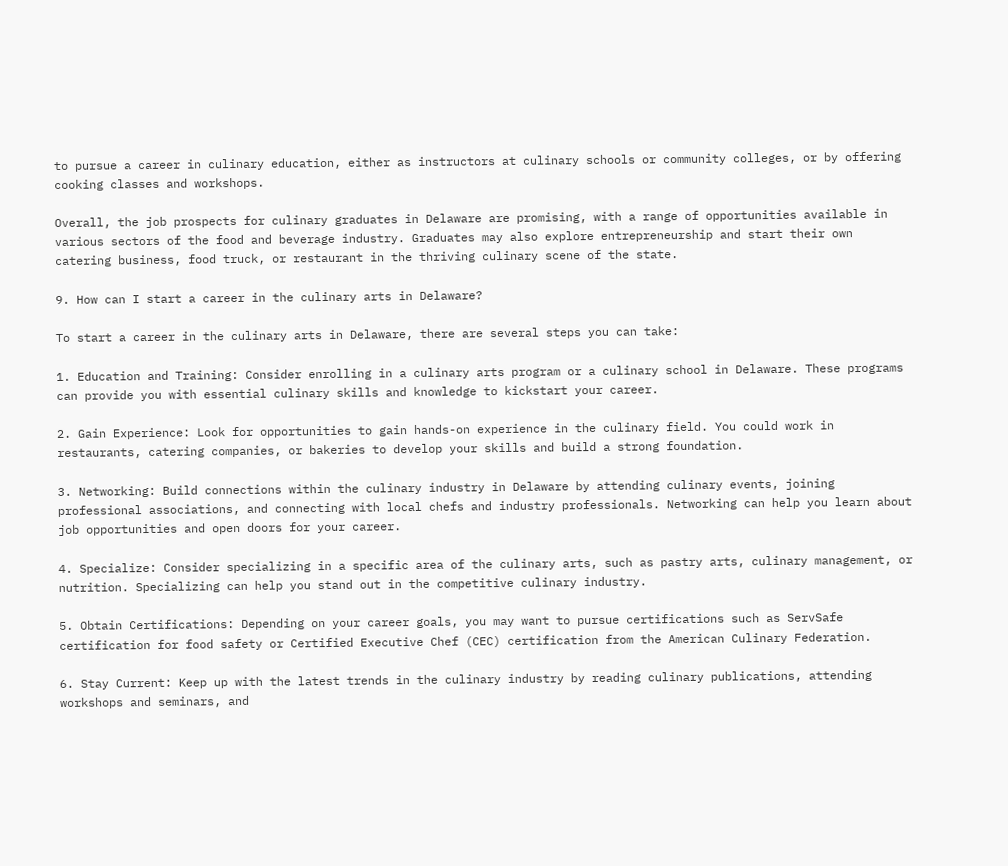to pursue a career in culinary education, either as instructors at culinary schools or community colleges, or by offering cooking classes and workshops.

Overall, the job prospects for culinary graduates in Delaware are promising, with a range of opportunities available in various sectors of the food and beverage industry. Graduates may also explore entrepreneurship and start their own catering business, food truck, or restaurant in the thriving culinary scene of the state.

9. How can I start a career in the culinary arts in Delaware?

To start a career in the culinary arts in Delaware, there are several steps you can take:

1. Education and Training: Consider enrolling in a culinary arts program or a culinary school in Delaware. These programs can provide you with essential culinary skills and knowledge to kickstart your career.

2. Gain Experience: Look for opportunities to gain hands-on experience in the culinary field. You could work in restaurants, catering companies, or bakeries to develop your skills and build a strong foundation.

3. Networking: Build connections within the culinary industry in Delaware by attending culinary events, joining professional associations, and connecting with local chefs and industry professionals. Networking can help you learn about job opportunities and open doors for your career.

4. Specialize: Consider specializing in a specific area of the culinary arts, such as pastry arts, culinary management, or nutrition. Specializing can help you stand out in the competitive culinary industry.

5. Obtain Certifications: Depending on your career goals, you may want to pursue certifications such as ServSafe certification for food safety or Certified Executive Chef (CEC) certification from the American Culinary Federation.

6. Stay Current: Keep up with the latest trends in the culinary industry by reading culinary publications, attending workshops and seminars, and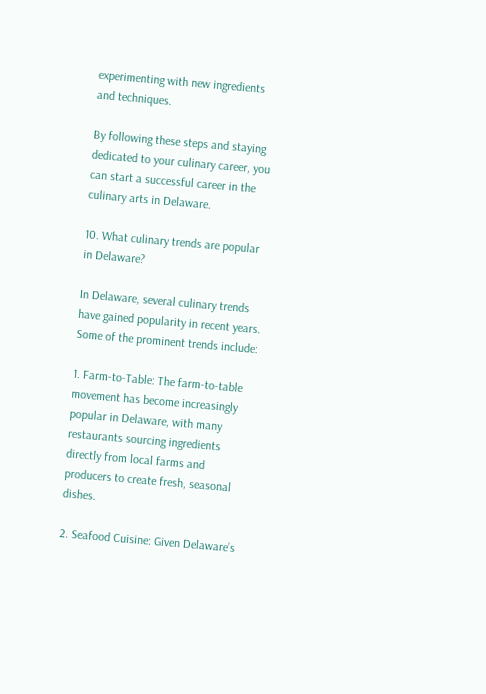experimenting with new ingredients and techniques.

By following these steps and staying dedicated to your culinary career, you can start a successful career in the culinary arts in Delaware.

10. What culinary trends are popular in Delaware?

In Delaware, several culinary trends have gained popularity in recent years. Some of the prominent trends include:

1. Farm-to-Table: The farm-to-table movement has become increasingly popular in Delaware, with many restaurants sourcing ingredients directly from local farms and producers to create fresh, seasonal dishes.

2. Seafood Cuisine: Given Delaware’s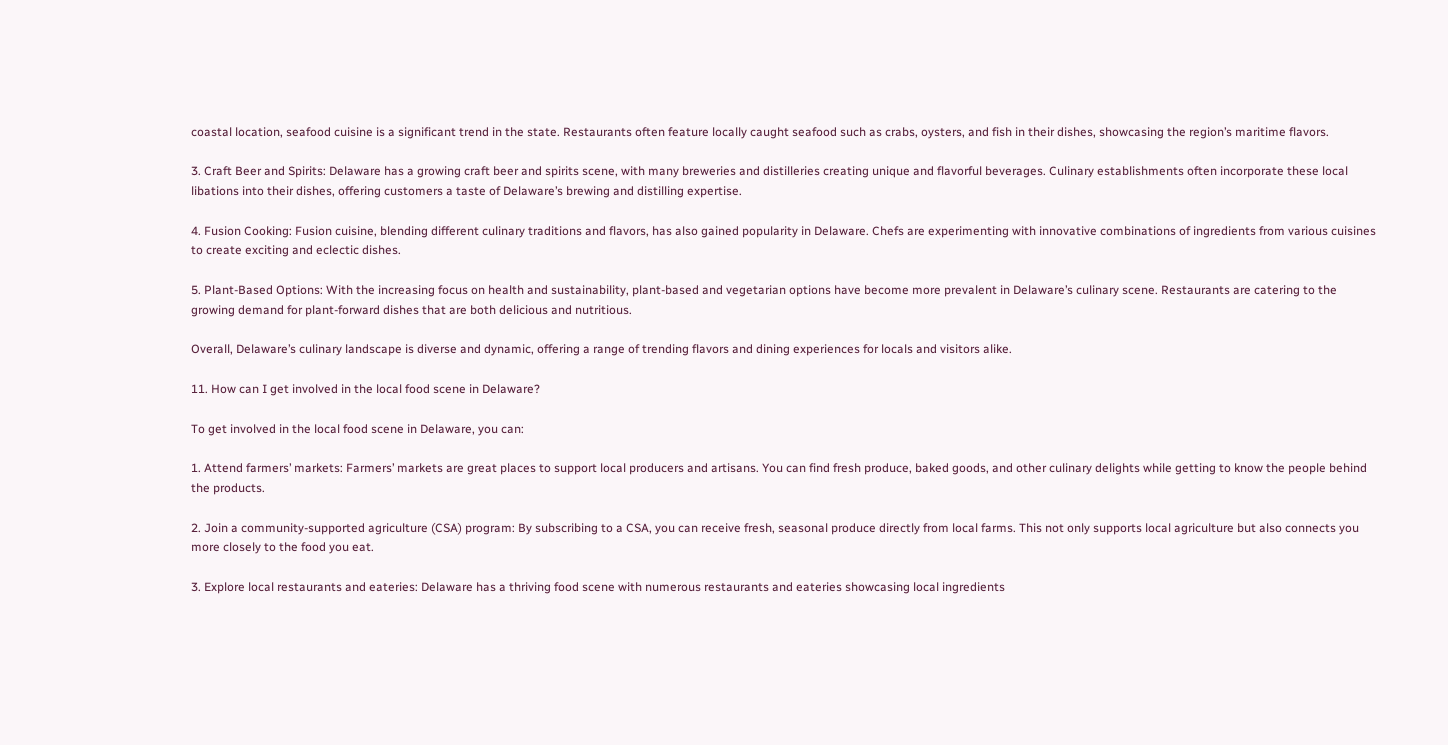coastal location, seafood cuisine is a significant trend in the state. Restaurants often feature locally caught seafood such as crabs, oysters, and fish in their dishes, showcasing the region’s maritime flavors.

3. Craft Beer and Spirits: Delaware has a growing craft beer and spirits scene, with many breweries and distilleries creating unique and flavorful beverages. Culinary establishments often incorporate these local libations into their dishes, offering customers a taste of Delaware’s brewing and distilling expertise.

4. Fusion Cooking: Fusion cuisine, blending different culinary traditions and flavors, has also gained popularity in Delaware. Chefs are experimenting with innovative combinations of ingredients from various cuisines to create exciting and eclectic dishes.

5. Plant-Based Options: With the increasing focus on health and sustainability, plant-based and vegetarian options have become more prevalent in Delaware’s culinary scene. Restaurants are catering to the growing demand for plant-forward dishes that are both delicious and nutritious.

Overall, Delaware’s culinary landscape is diverse and dynamic, offering a range of trending flavors and dining experiences for locals and visitors alike.

11. How can I get involved in the local food scene in Delaware?

To get involved in the local food scene in Delaware, you can:

1. Attend farmers’ markets: Farmers’ markets are great places to support local producers and artisans. You can find fresh produce, baked goods, and other culinary delights while getting to know the people behind the products.

2. Join a community-supported agriculture (CSA) program: By subscribing to a CSA, you can receive fresh, seasonal produce directly from local farms. This not only supports local agriculture but also connects you more closely to the food you eat.

3. Explore local restaurants and eateries: Delaware has a thriving food scene with numerous restaurants and eateries showcasing local ingredients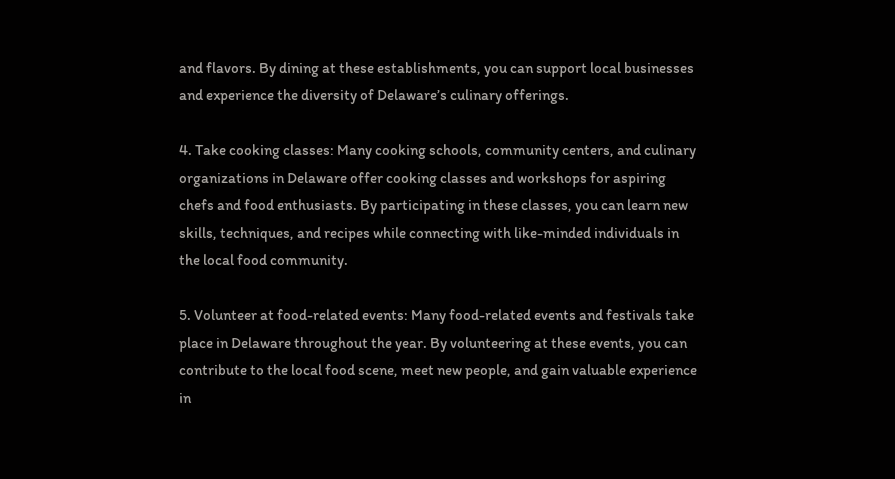and flavors. By dining at these establishments, you can support local businesses and experience the diversity of Delaware’s culinary offerings.

4. Take cooking classes: Many cooking schools, community centers, and culinary organizations in Delaware offer cooking classes and workshops for aspiring chefs and food enthusiasts. By participating in these classes, you can learn new skills, techniques, and recipes while connecting with like-minded individuals in the local food community.

5. Volunteer at food-related events: Many food-related events and festivals take place in Delaware throughout the year. By volunteering at these events, you can contribute to the local food scene, meet new people, and gain valuable experience in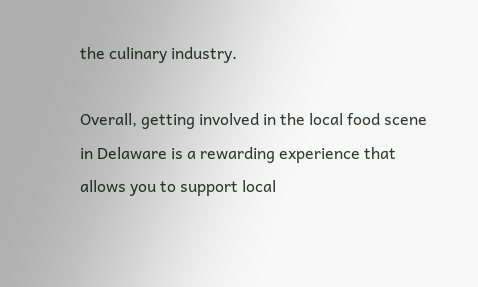the culinary industry.

Overall, getting involved in the local food scene in Delaware is a rewarding experience that allows you to support local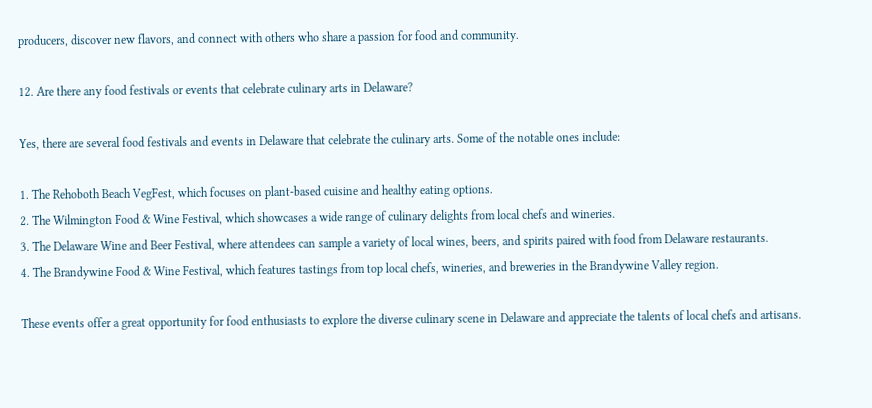producers, discover new flavors, and connect with others who share a passion for food and community.

12. Are there any food festivals or events that celebrate culinary arts in Delaware?

Yes, there are several food festivals and events in Delaware that celebrate the culinary arts. Some of the notable ones include:

1. The Rehoboth Beach VegFest, which focuses on plant-based cuisine and healthy eating options.
2. The Wilmington Food & Wine Festival, which showcases a wide range of culinary delights from local chefs and wineries.
3. The Delaware Wine and Beer Festival, where attendees can sample a variety of local wines, beers, and spirits paired with food from Delaware restaurants.
4. The Brandywine Food & Wine Festival, which features tastings from top local chefs, wineries, and breweries in the Brandywine Valley region.

These events offer a great opportunity for food enthusiasts to explore the diverse culinary scene in Delaware and appreciate the talents of local chefs and artisans.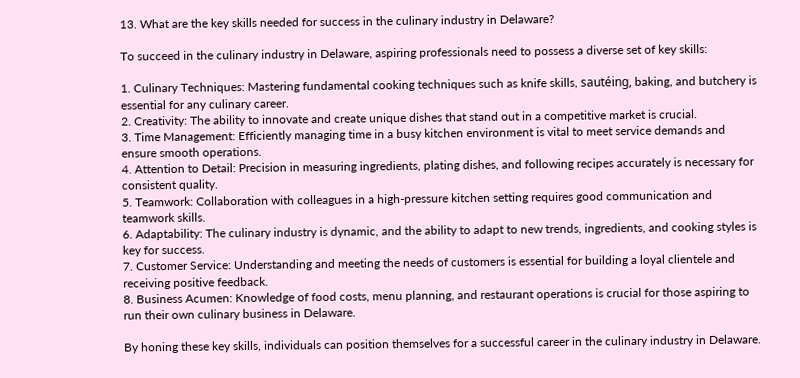13. What are the key skills needed for success in the culinary industry in Delaware?

To succeed in the culinary industry in Delaware, aspiring professionals need to possess a diverse set of key skills:

1. Culinary Techniques: Mastering fundamental cooking techniques such as knife skills, sautéing, baking, and butchery is essential for any culinary career.
2. Creativity: The ability to innovate and create unique dishes that stand out in a competitive market is crucial.
3. Time Management: Efficiently managing time in a busy kitchen environment is vital to meet service demands and ensure smooth operations.
4. Attention to Detail: Precision in measuring ingredients, plating dishes, and following recipes accurately is necessary for consistent quality.
5. Teamwork: Collaboration with colleagues in a high-pressure kitchen setting requires good communication and teamwork skills.
6. Adaptability: The culinary industry is dynamic, and the ability to adapt to new trends, ingredients, and cooking styles is key for success.
7. Customer Service: Understanding and meeting the needs of customers is essential for building a loyal clientele and receiving positive feedback.
8. Business Acumen: Knowledge of food costs, menu planning, and restaurant operations is crucial for those aspiring to run their own culinary business in Delaware.

By honing these key skills, individuals can position themselves for a successful career in the culinary industry in Delaware.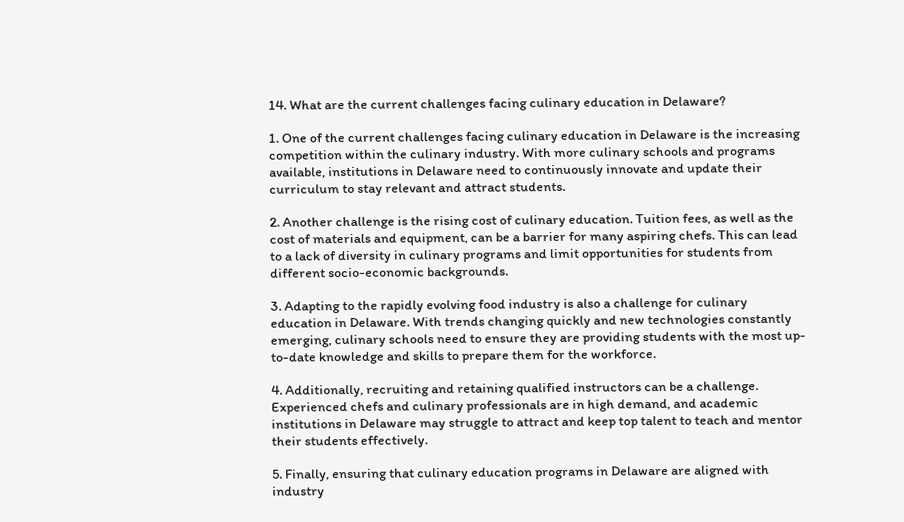14. What are the current challenges facing culinary education in Delaware?

1. One of the current challenges facing culinary education in Delaware is the increasing competition within the culinary industry. With more culinary schools and programs available, institutions in Delaware need to continuously innovate and update their curriculum to stay relevant and attract students.

2. Another challenge is the rising cost of culinary education. Tuition fees, as well as the cost of materials and equipment, can be a barrier for many aspiring chefs. This can lead to a lack of diversity in culinary programs and limit opportunities for students from different socio-economic backgrounds.

3. Adapting to the rapidly evolving food industry is also a challenge for culinary education in Delaware. With trends changing quickly and new technologies constantly emerging, culinary schools need to ensure they are providing students with the most up-to-date knowledge and skills to prepare them for the workforce.

4. Additionally, recruiting and retaining qualified instructors can be a challenge. Experienced chefs and culinary professionals are in high demand, and academic institutions in Delaware may struggle to attract and keep top talent to teach and mentor their students effectively.

5. Finally, ensuring that culinary education programs in Delaware are aligned with industry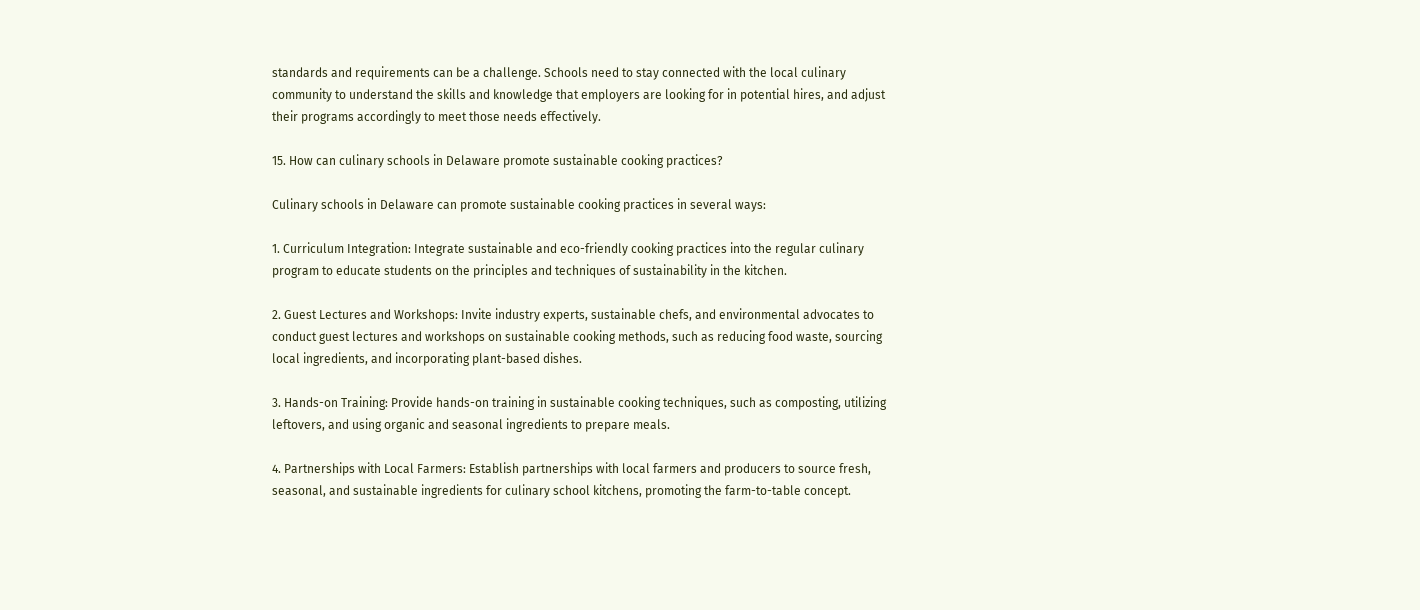standards and requirements can be a challenge. Schools need to stay connected with the local culinary community to understand the skills and knowledge that employers are looking for in potential hires, and adjust their programs accordingly to meet those needs effectively.

15. How can culinary schools in Delaware promote sustainable cooking practices?

Culinary schools in Delaware can promote sustainable cooking practices in several ways:

1. Curriculum Integration: Integrate sustainable and eco-friendly cooking practices into the regular culinary program to educate students on the principles and techniques of sustainability in the kitchen.

2. Guest Lectures and Workshops: Invite industry experts, sustainable chefs, and environmental advocates to conduct guest lectures and workshops on sustainable cooking methods, such as reducing food waste, sourcing local ingredients, and incorporating plant-based dishes.

3. Hands-on Training: Provide hands-on training in sustainable cooking techniques, such as composting, utilizing leftovers, and using organic and seasonal ingredients to prepare meals.

4. Partnerships with Local Farmers: Establish partnerships with local farmers and producers to source fresh, seasonal, and sustainable ingredients for culinary school kitchens, promoting the farm-to-table concept.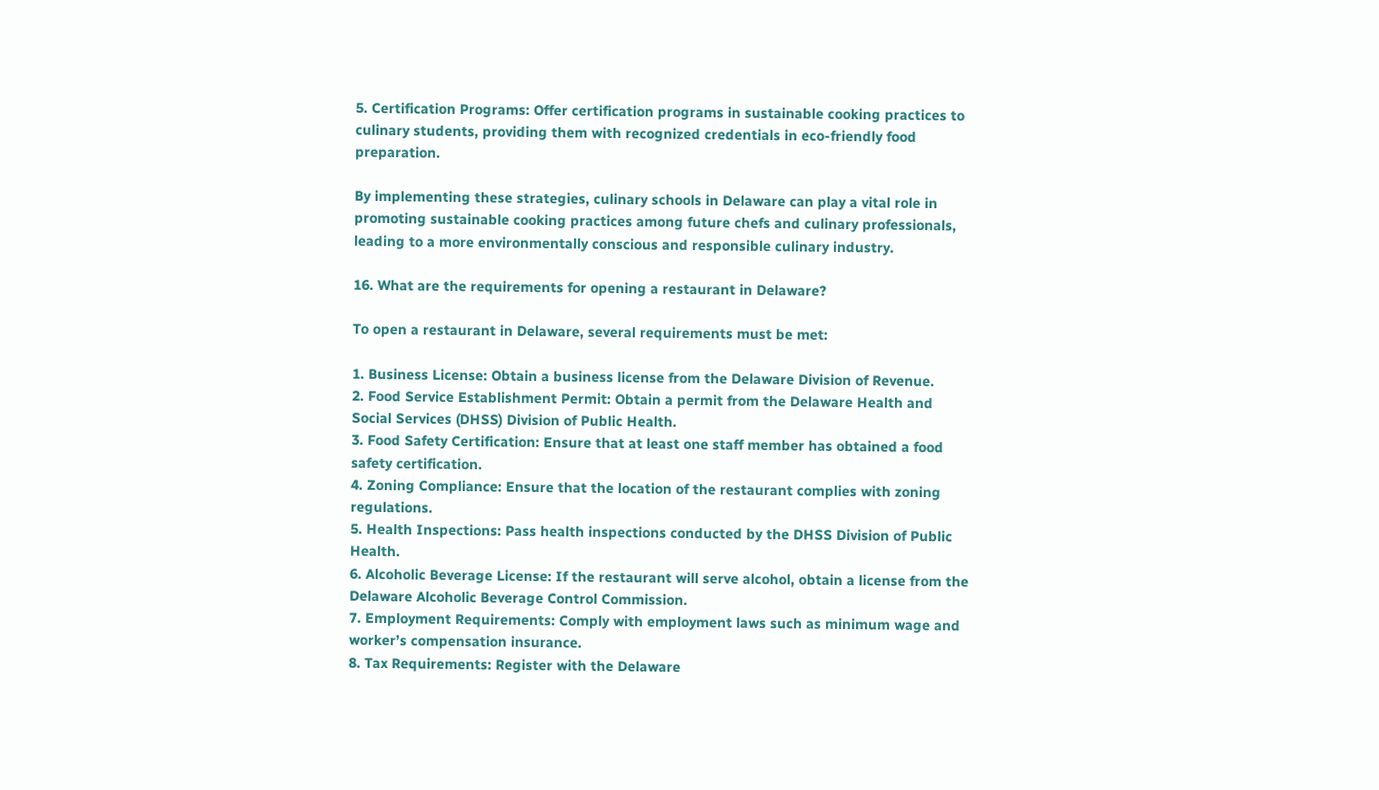5. Certification Programs: Offer certification programs in sustainable cooking practices to culinary students, providing them with recognized credentials in eco-friendly food preparation.

By implementing these strategies, culinary schools in Delaware can play a vital role in promoting sustainable cooking practices among future chefs and culinary professionals, leading to a more environmentally conscious and responsible culinary industry.

16. What are the requirements for opening a restaurant in Delaware?

To open a restaurant in Delaware, several requirements must be met:

1. Business License: Obtain a business license from the Delaware Division of Revenue.
2. Food Service Establishment Permit: Obtain a permit from the Delaware Health and Social Services (DHSS) Division of Public Health.
3. Food Safety Certification: Ensure that at least one staff member has obtained a food safety certification.
4. Zoning Compliance: Ensure that the location of the restaurant complies with zoning regulations.
5. Health Inspections: Pass health inspections conducted by the DHSS Division of Public Health.
6. Alcoholic Beverage License: If the restaurant will serve alcohol, obtain a license from the Delaware Alcoholic Beverage Control Commission.
7. Employment Requirements: Comply with employment laws such as minimum wage and worker’s compensation insurance.
8. Tax Requirements: Register with the Delaware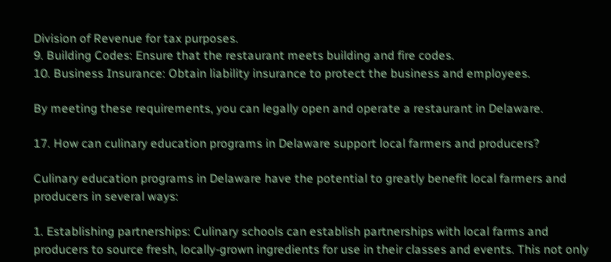Division of Revenue for tax purposes.
9. Building Codes: Ensure that the restaurant meets building and fire codes.
10. Business Insurance: Obtain liability insurance to protect the business and employees.

By meeting these requirements, you can legally open and operate a restaurant in Delaware.

17. How can culinary education programs in Delaware support local farmers and producers?

Culinary education programs in Delaware have the potential to greatly benefit local farmers and producers in several ways:

1. Establishing partnerships: Culinary schools can establish partnerships with local farms and producers to source fresh, locally-grown ingredients for use in their classes and events. This not only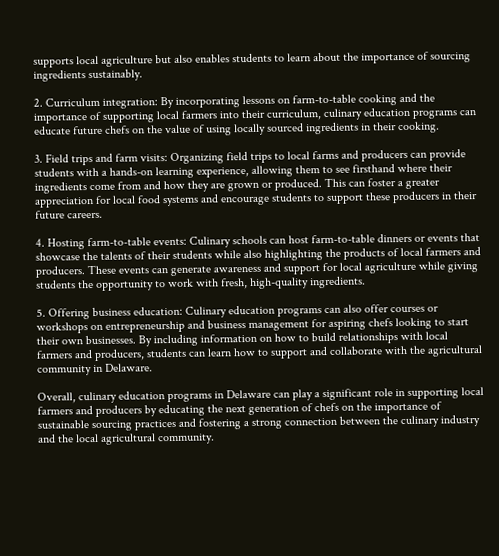supports local agriculture but also enables students to learn about the importance of sourcing ingredients sustainably.

2. Curriculum integration: By incorporating lessons on farm-to-table cooking and the importance of supporting local farmers into their curriculum, culinary education programs can educate future chefs on the value of using locally sourced ingredients in their cooking.

3. Field trips and farm visits: Organizing field trips to local farms and producers can provide students with a hands-on learning experience, allowing them to see firsthand where their ingredients come from and how they are grown or produced. This can foster a greater appreciation for local food systems and encourage students to support these producers in their future careers.

4. Hosting farm-to-table events: Culinary schools can host farm-to-table dinners or events that showcase the talents of their students while also highlighting the products of local farmers and producers. These events can generate awareness and support for local agriculture while giving students the opportunity to work with fresh, high-quality ingredients.

5. Offering business education: Culinary education programs can also offer courses or workshops on entrepreneurship and business management for aspiring chefs looking to start their own businesses. By including information on how to build relationships with local farmers and producers, students can learn how to support and collaborate with the agricultural community in Delaware.

Overall, culinary education programs in Delaware can play a significant role in supporting local farmers and producers by educating the next generation of chefs on the importance of sustainable sourcing practices and fostering a strong connection between the culinary industry and the local agricultural community.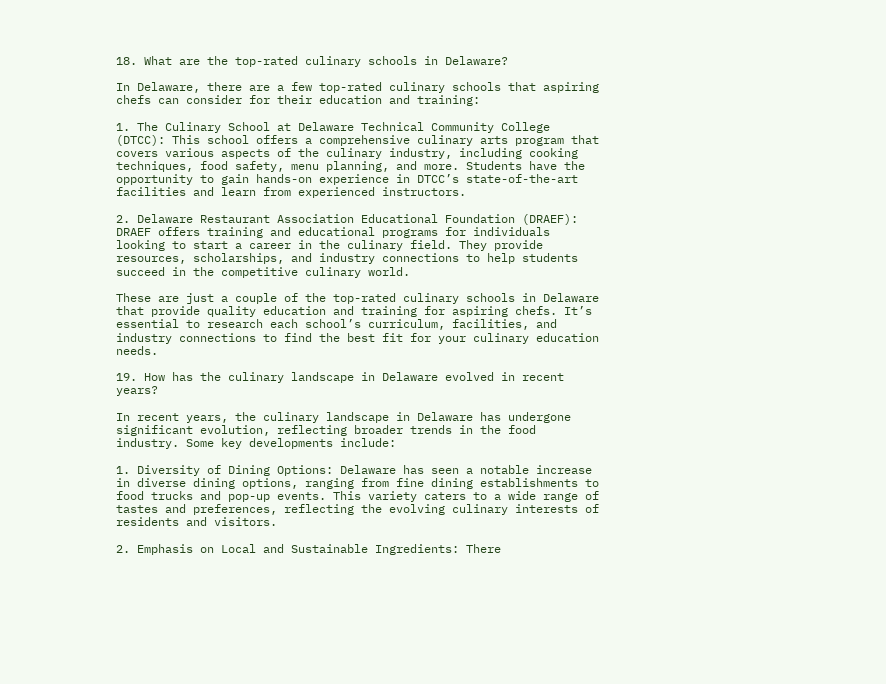18. What are the top-rated culinary schools in Delaware?

In Delaware, there are a few top-rated culinary schools that aspiring chefs can consider for their education and training:

1. The Culinary School at Delaware Technical Community College (DTCC): This school offers a comprehensive culinary arts program that covers various aspects of the culinary industry, including cooking techniques, food safety, menu planning, and more. Students have the opportunity to gain hands-on experience in DTCC’s state-of-the-art facilities and learn from experienced instructors.

2. Delaware Restaurant Association Educational Foundation (DRAEF): DRAEF offers training and educational programs for individuals looking to start a career in the culinary field. They provide resources, scholarships, and industry connections to help students succeed in the competitive culinary world.

These are just a couple of the top-rated culinary schools in Delaware that provide quality education and training for aspiring chefs. It’s essential to research each school’s curriculum, facilities, and industry connections to find the best fit for your culinary education needs.

19. How has the culinary landscape in Delaware evolved in recent years?

In recent years, the culinary landscape in Delaware has undergone significant evolution, reflecting broader trends in the food industry. Some key developments include:

1. Diversity of Dining Options: Delaware has seen a notable increase in diverse dining options, ranging from fine dining establishments to food trucks and pop-up events. This variety caters to a wide range of tastes and preferences, reflecting the evolving culinary interests of residents and visitors.

2. Emphasis on Local and Sustainable Ingredients: There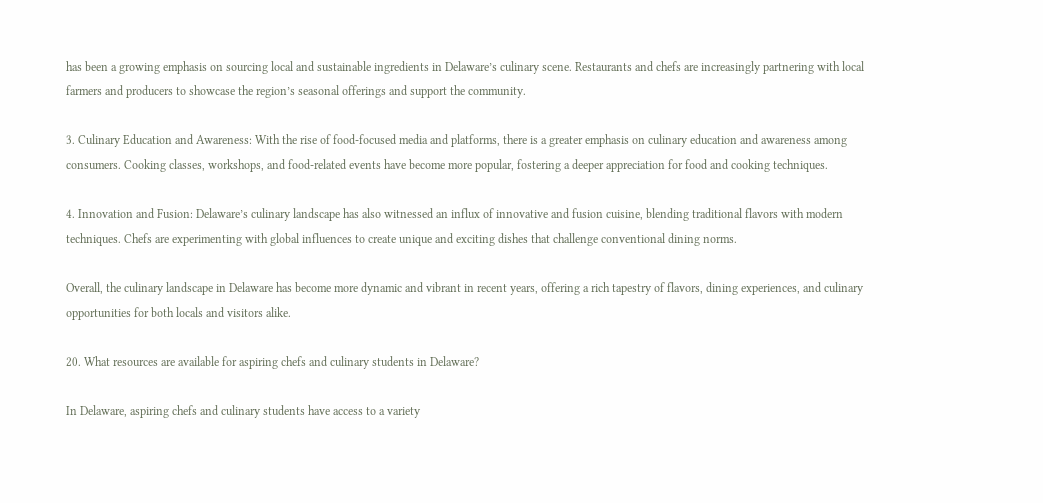has been a growing emphasis on sourcing local and sustainable ingredients in Delaware’s culinary scene. Restaurants and chefs are increasingly partnering with local farmers and producers to showcase the region’s seasonal offerings and support the community.

3. Culinary Education and Awareness: With the rise of food-focused media and platforms, there is a greater emphasis on culinary education and awareness among consumers. Cooking classes, workshops, and food-related events have become more popular, fostering a deeper appreciation for food and cooking techniques.

4. Innovation and Fusion: Delaware’s culinary landscape has also witnessed an influx of innovative and fusion cuisine, blending traditional flavors with modern techniques. Chefs are experimenting with global influences to create unique and exciting dishes that challenge conventional dining norms.

Overall, the culinary landscape in Delaware has become more dynamic and vibrant in recent years, offering a rich tapestry of flavors, dining experiences, and culinary opportunities for both locals and visitors alike.

20. What resources are available for aspiring chefs and culinary students in Delaware?

In Delaware, aspiring chefs and culinary students have access to a variety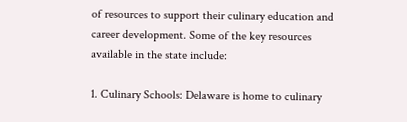of resources to support their culinary education and career development. Some of the key resources available in the state include:

1. Culinary Schools: Delaware is home to culinary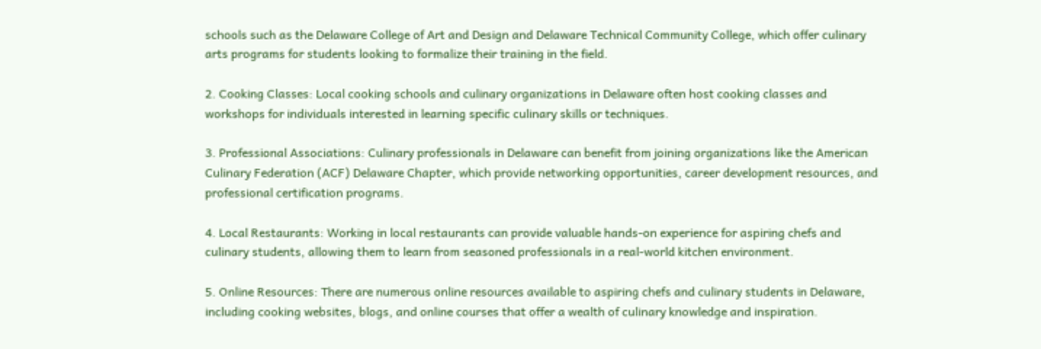schools such as the Delaware College of Art and Design and Delaware Technical Community College, which offer culinary arts programs for students looking to formalize their training in the field.

2. Cooking Classes: Local cooking schools and culinary organizations in Delaware often host cooking classes and workshops for individuals interested in learning specific culinary skills or techniques.

3. Professional Associations: Culinary professionals in Delaware can benefit from joining organizations like the American Culinary Federation (ACF) Delaware Chapter, which provide networking opportunities, career development resources, and professional certification programs.

4. Local Restaurants: Working in local restaurants can provide valuable hands-on experience for aspiring chefs and culinary students, allowing them to learn from seasoned professionals in a real-world kitchen environment.

5. Online Resources: There are numerous online resources available to aspiring chefs and culinary students in Delaware, including cooking websites, blogs, and online courses that offer a wealth of culinary knowledge and inspiration.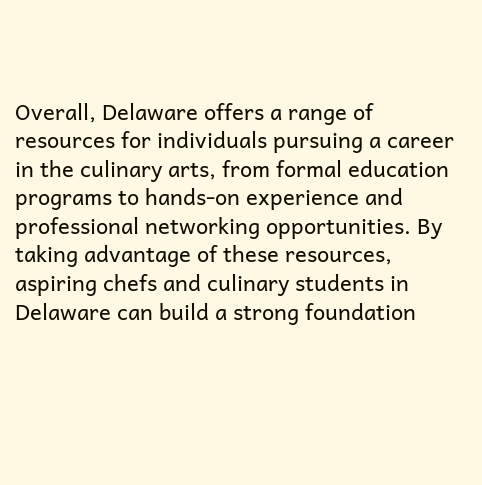Overall, Delaware offers a range of resources for individuals pursuing a career in the culinary arts, from formal education programs to hands-on experience and professional networking opportunities. By taking advantage of these resources, aspiring chefs and culinary students in Delaware can build a strong foundation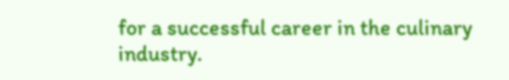for a successful career in the culinary industry.